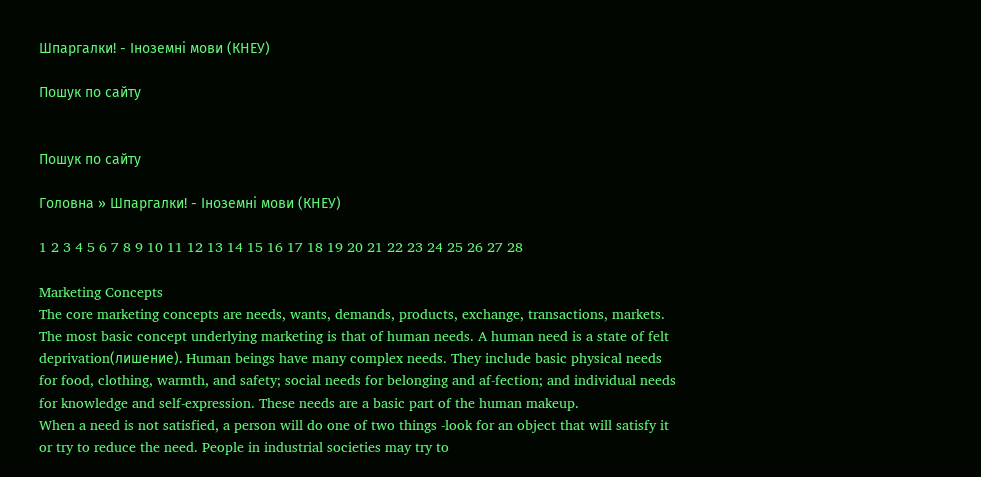Шпаргалки! - Іноземні мови (КНЕУ)

Пошук по сайту


Пошук по сайту

Головна » Шпаргалки! - Іноземні мови (КНЕУ)

1 2 3 4 5 6 7 8 9 10 11 12 13 14 15 16 17 18 19 20 21 22 23 24 25 26 27 28

Marketing Concepts
The core marketing concepts are needs, wants, demands, products, exchange, transactions, markets.
The most basic concept underlying marketing is that of human needs. A human need is a state of felt deprivation(лишение). Human beings have many complex needs. They include basic physical needs for food, clothing, warmth, and safety; social needs for belonging and af-fection; and individual needs for knowledge and self-expression. These needs are a basic part of the human makeup.
When a need is not satisfied, a person will do one of two things -look for an object that will satisfy it or try to reduce the need. People in industrial societies may try to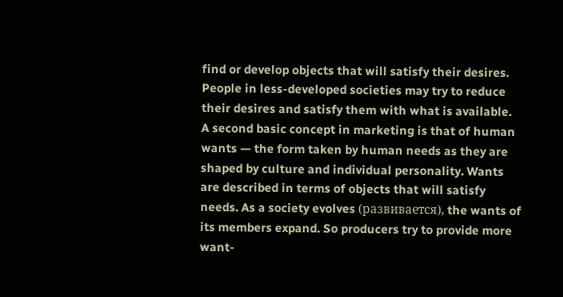find or develop objects that will satisfy their desires. People in less-developed societies may try to reduce their desires and satisfy them with what is available.
A second basic concept in marketing is that of human wants — the form taken by human needs as they are shaped by culture and individual personality. Wants are described in terms of objects that will satisfy needs. As a society evolves (развивается), the wants of its members expand. So producers try to provide more want-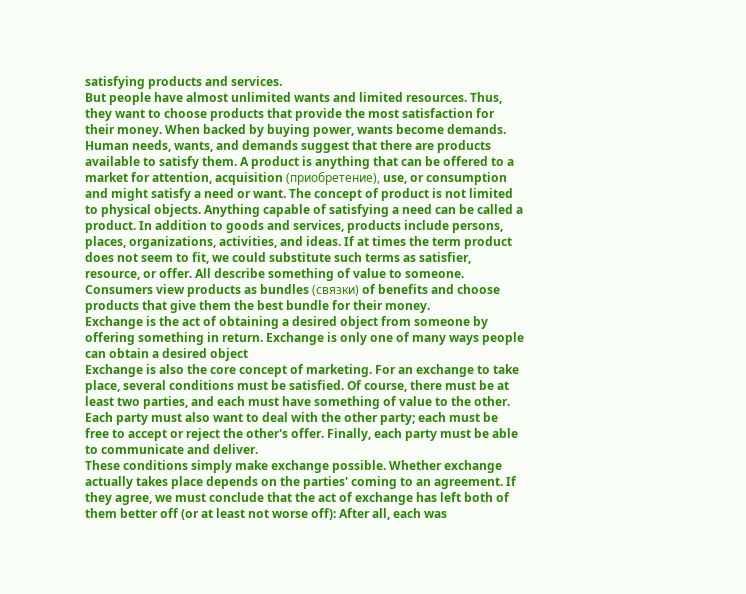satisfying products and services.
But people have almost unlimited wants and limited resources. Thus, they want to choose products that provide the most satisfaction for their money. When backed by buying power, wants become demands.
Human needs, wants, and demands suggest that there are products available to satisfy them. A product is anything that can be offered to a market for attention, acquisition (приобретение), use, or consumption and might satisfy a need or want. The concept of product is not limited to physical objects. Anything capable of satisfying a need can be called a product. In addition to goods and services, products include persons, places, organizations, activities, and ideas. If at times the term product does not seem to fit, we could substitute such terms as satisfier, resource, or offer. All describe something of value to someone.
Consumers view products as bundles (связки) of benefits and choose products that give them the best bundle for their money.
Exchange is the act of obtaining a desired object from someone by offering something in return. Exchange is only one of many ways people can obtain a desired object
Exchange is also the core concept of marketing. For an exchange to take place, several conditions must be satisfied. Of course, there must be at least two parties, and each must have something of value to the other. Each party must also want to deal with the other party; each must be free to accept or reject the other's offer. Finally, each party must be able to communicate and deliver.
These conditions simply make exchange possible. Whether exchange actually takes place depends on the parties' coming to an agreement. If they agree, we must conclude that the act of exchange has left both of them better off (or at least not worse off): After all, each was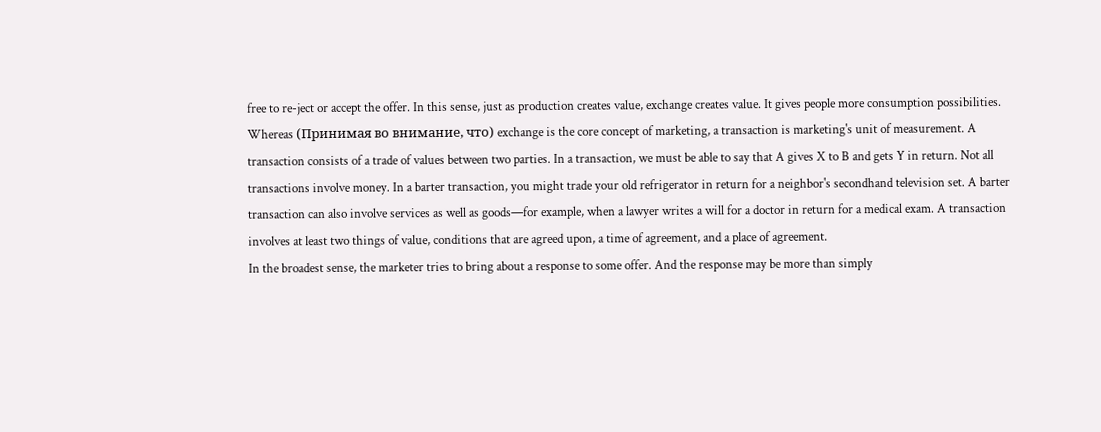free to re-ject or accept the offer. In this sense, just as production creates value, exchange creates value. It gives people more consumption possibilities.
Whereas (Принимая во внимание, что) exchange is the core concept of marketing, a transaction is marketing's unit of measurement. A transaction consists of a trade of values between two parties. In a transaction, we must be able to say that A gives X to B and gets Y in return. Not all transactions involve money. In a barter transaction, you might trade your old refrigerator in return for a neighbor's secondhand television set. A barter transaction can also involve services as well as goods—for example, when a lawyer writes a will for a doctor in return for a medical exam. A transaction involves at least two things of value, conditions that are agreed upon, a time of agreement, and a place of agreement.
In the broadest sense, the marketer tries to bring about a response to some offer. And the response may be more than simply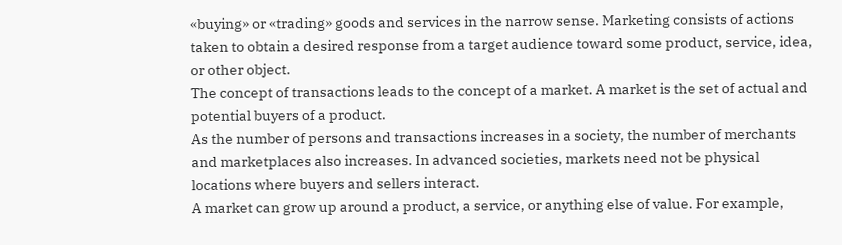«buying» or «trading» goods and services in the narrow sense. Marketing consists of actions taken to obtain a desired response from a target audience toward some product, service, idea, or other object.
The concept of transactions leads to the concept of a market. A market is the set of actual and potential buyers of a product.
As the number of persons and transactions increases in a society, the number of merchants and marketplaces also increases. In advanced societies, markets need not be physical locations where buyers and sellers interact.
A market can grow up around a product, a service, or anything else of value. For example,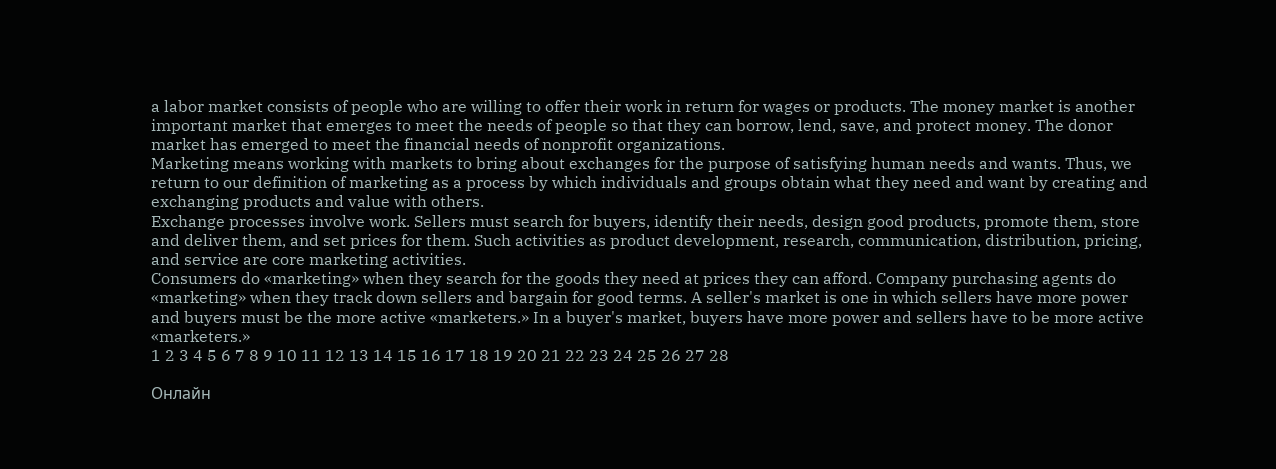a labor market consists of people who are willing to offer their work in return for wages or products. The money market is another important market that emerges to meet the needs of people so that they can borrow, lend, save, and protect money. The donor market has emerged to meet the financial needs of nonprofit organizations.
Marketing means working with markets to bring about exchanges for the purpose of satisfying human needs and wants. Thus, we return to our definition of marketing as a process by which individuals and groups obtain what they need and want by creating and exchanging products and value with others.
Exchange processes involve work. Sellers must search for buyers, identify their needs, design good products, promote them, store and deliver them, and set prices for them. Such activities as product development, research, communication, distribution, pricing, and service are core marketing activities.
Consumers do «marketing» when they search for the goods they need at prices they can afford. Company purchasing agents do «marketing» when they track down sellers and bargain for good terms. A seller's market is one in which sellers have more power and buyers must be the more active «marketers.» In a buyer's market, buyers have more power and sellers have to be more active «marketers.»
1 2 3 4 5 6 7 8 9 10 11 12 13 14 15 16 17 18 19 20 21 22 23 24 25 26 27 28

Онлайн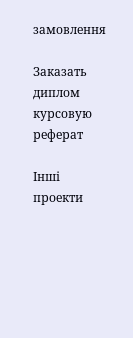замовлення

Заказать диплом курсовую реферат

Інші проекти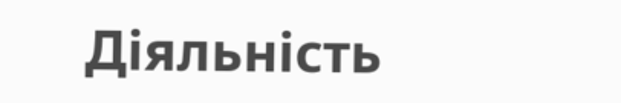Діяльність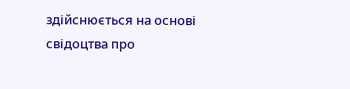здійснюється на основі свідоцтва про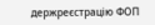держреєстрацію ФОП